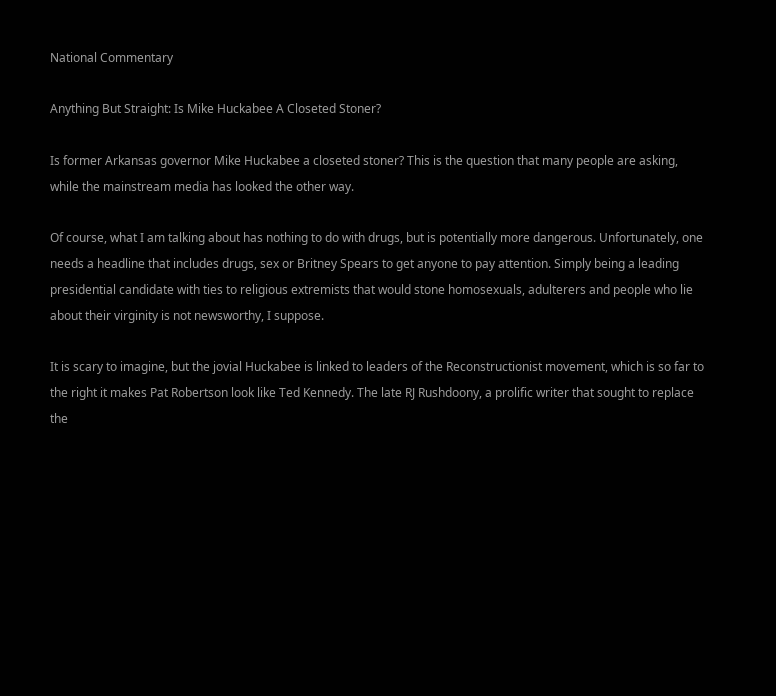National Commentary

Anything But Straight: Is Mike Huckabee A Closeted Stoner?

Is former Arkansas governor Mike Huckabee a closeted stoner? This is the question that many people are asking, while the mainstream media has looked the other way.

Of course, what I am talking about has nothing to do with drugs, but is potentially more dangerous. Unfortunately, one needs a headline that includes drugs, sex or Britney Spears to get anyone to pay attention. Simply being a leading presidential candidate with ties to religious extremists that would stone homosexuals, adulterers and people who lie about their virginity is not newsworthy, I suppose.

It is scary to imagine, but the jovial Huckabee is linked to leaders of the Reconstructionist movement, which is so far to the right it makes Pat Robertson look like Ted Kennedy. The late RJ Rushdoony, a prolific writer that sought to replace the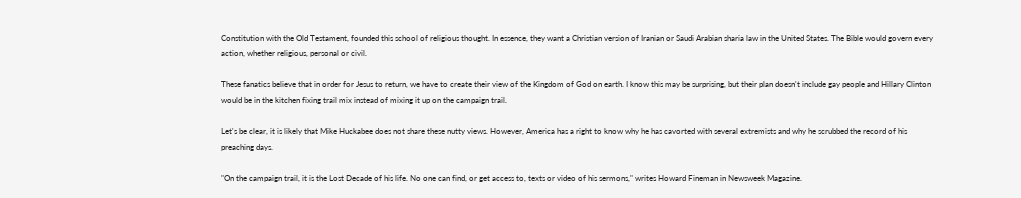Constitution with the Old Testament, founded this school of religious thought. In essence, they want a Christian version of Iranian or Saudi Arabian sharia law in the United States. The Bible would govern every action, whether religious, personal or civil.

These fanatics believe that in order for Jesus to return, we have to create their view of the Kingdom of God on earth. I know this may be surprising, but their plan doesn't include gay people and Hillary Clinton would be in the kitchen fixing trail mix instead of mixing it up on the campaign trail.

Let's be clear, it is likely that Mike Huckabee does not share these nutty views. However, America has a right to know why he has cavorted with several extremists and why he scrubbed the record of his preaching days.

"On the campaign trail, it is the Lost Decade of his life. No one can find, or get access to, texts or video of his sermons," writes Howard Fineman in Newsweek Magazine.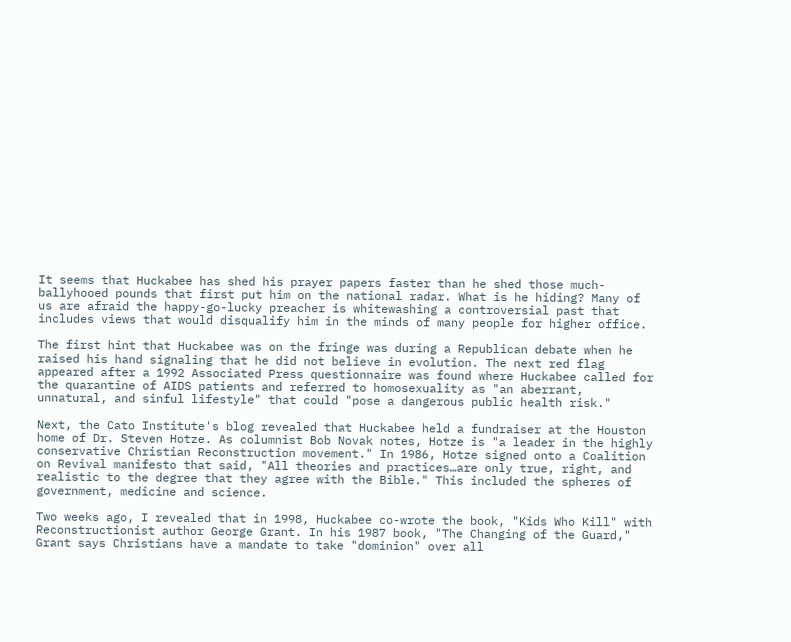It seems that Huckabee has shed his prayer papers faster than he shed those much-ballyhooed pounds that first put him on the national radar. What is he hiding? Many of us are afraid the happy-go-lucky preacher is whitewashing a controversial past that includes views that would disqualify him in the minds of many people for higher office.

The first hint that Huckabee was on the fringe was during a Republican debate when he raised his hand signaling that he did not believe in evolution. The next red flag appeared after a 1992 Associated Press questionnaire was found where Huckabee called for the quarantine of AIDS patients and referred to homosexuality as "an aberrant, unnatural, and sinful lifestyle" that could "pose a dangerous public health risk."

Next, the Cato Institute's blog revealed that Huckabee held a fundraiser at the Houston home of Dr. Steven Hotze. As columnist Bob Novak notes, Hotze is "a leader in the highly conservative Christian Reconstruction movement." In 1986, Hotze signed onto a Coalition on Revival manifesto that said, "All theories and practices…are only true, right, and realistic to the degree that they agree with the Bible." This included the spheres of government, medicine and science.

Two weeks ago, I revealed that in 1998, Huckabee co-wrote the book, "Kids Who Kill" with Reconstructionist author George Grant. In his 1987 book, "The Changing of the Guard," Grant says Christians have a mandate to take "dominion" over all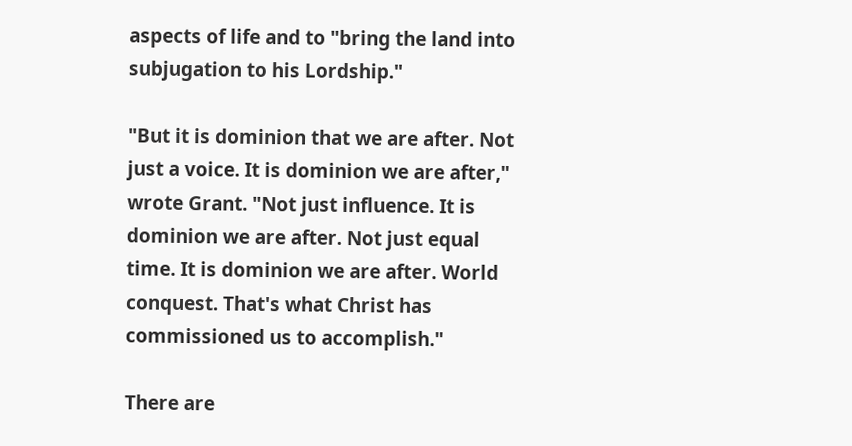aspects of life and to "bring the land into subjugation to his Lordship."

"But it is dominion that we are after. Not just a voice. It is dominion we are after," wrote Grant. "Not just influence. It is dominion we are after. Not just equal time. It is dominion we are after. World conquest. That's what Christ has commissioned us to accomplish."

There are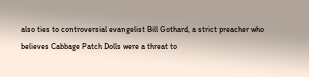also ties to controversial evangelist Bill Gothard, a strict preacher who believes Cabbage Patch Dolls were a threat to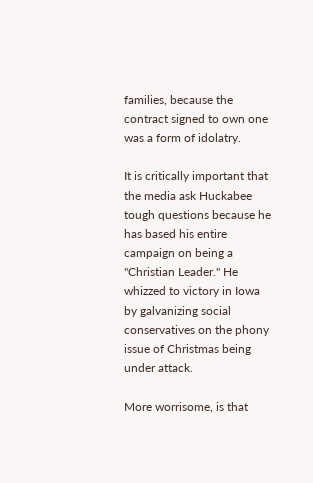families, because the contract signed to own one was a form of idolatry.

It is critically important that the media ask Huckabee tough questions because he has based his entire campaign on being a "Christian Leader." He whizzed to victory in Iowa by galvanizing social conservatives on the phony issue of Christmas being under attack.

More worrisome, is that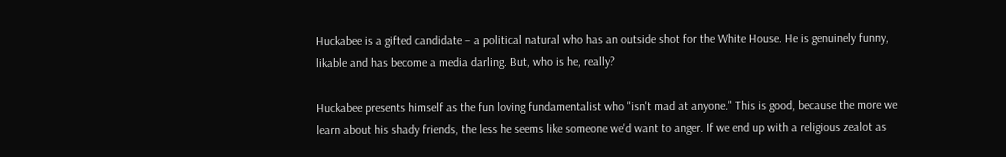Huckabee is a gifted candidate – a political natural who has an outside shot for the White House. He is genuinely funny, likable and has become a media darling. But, who is he, really?

Huckabee presents himself as the fun loving fundamentalist who "isn't mad at anyone." This is good, because the more we learn about his shady friends, the less he seems like someone we'd want to anger. If we end up with a religious zealot as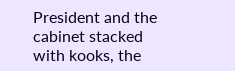President and the cabinet stacked with kooks, the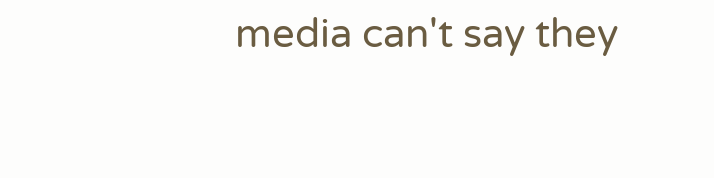media can't say they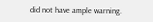did not have ample warning.